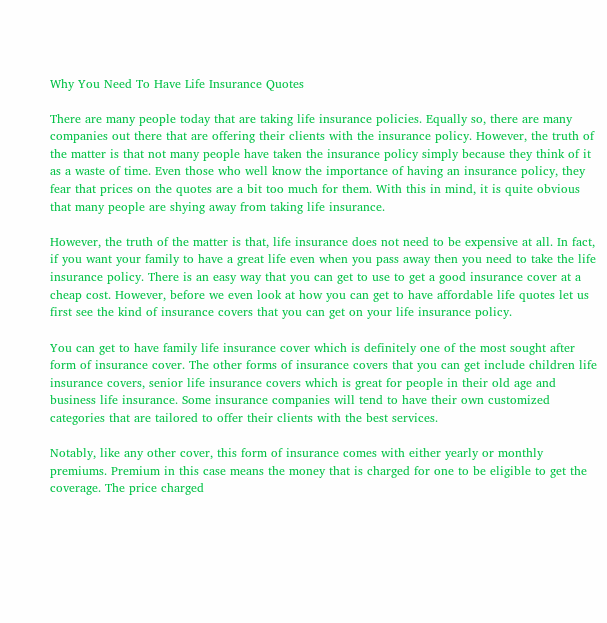Why You Need To Have Life Insurance Quotes

There are many people today that are taking life insurance policies. Equally so, there are many companies out there that are offering their clients with the insurance policy. However, the truth of the matter is that not many people have taken the insurance policy simply because they think of it as a waste of time. Even those who well know the importance of having an insurance policy, they fear that prices on the quotes are a bit too much for them. With this in mind, it is quite obvious that many people are shying away from taking life insurance.

However, the truth of the matter is that, life insurance does not need to be expensive at all. In fact, if you want your family to have a great life even when you pass away then you need to take the life insurance policy. There is an easy way that you can get to use to get a good insurance cover at a cheap cost. However, before we even look at how you can get to have affordable life quotes let us first see the kind of insurance covers that you can get on your life insurance policy.

You can get to have family life insurance cover which is definitely one of the most sought after form of insurance cover. The other forms of insurance covers that you can get include children life insurance covers, senior life insurance covers which is great for people in their old age and business life insurance. Some insurance companies will tend to have their own customized categories that are tailored to offer their clients with the best services.

Notably, like any other cover, this form of insurance comes with either yearly or monthly premiums. Premium in this case means the money that is charged for one to be eligible to get the coverage. The price charged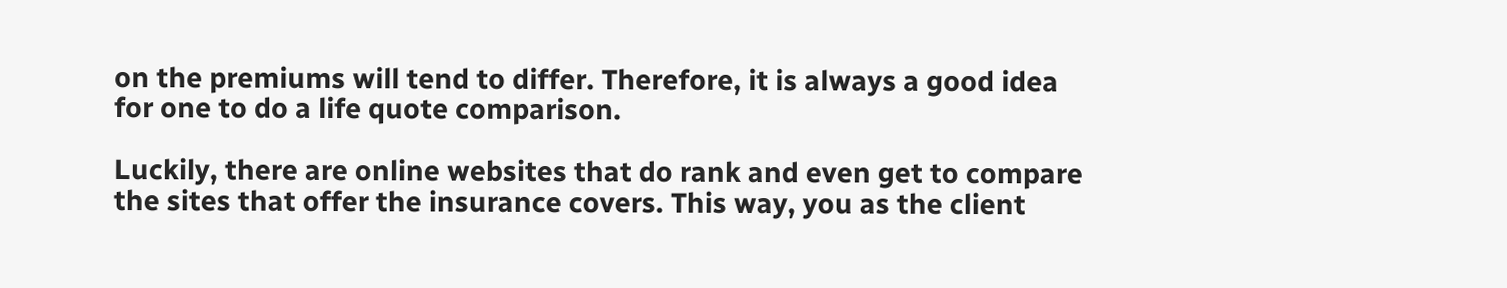on the premiums will tend to differ. Therefore, it is always a good idea for one to do a life quote comparison.

Luckily, there are online websites that do rank and even get to compare the sites that offer the insurance covers. This way, you as the client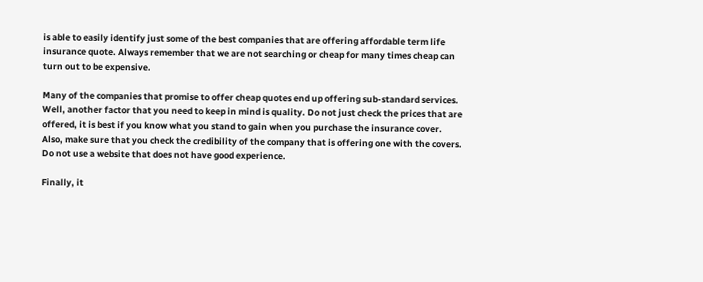is able to easily identify just some of the best companies that are offering affordable term life insurance quote. Always remember that we are not searching or cheap for many times cheap can turn out to be expensive.

Many of the companies that promise to offer cheap quotes end up offering sub-standard services. Well, another factor that you need to keep in mind is quality. Do not just check the prices that are offered, it is best if you know what you stand to gain when you purchase the insurance cover. Also, make sure that you check the credibility of the company that is offering one with the covers. Do not use a website that does not have good experience.

Finally, it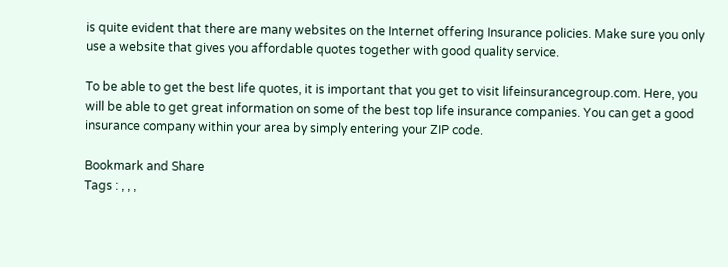is quite evident that there are many websites on the Internet offering Insurance policies. Make sure you only use a website that gives you affordable quotes together with good quality service.

To be able to get the best life quotes, it is important that you get to visit lifeinsurancegroup.com. Here, you will be able to get great information on some of the best top life insurance companies. You can get a good insurance company within your area by simply entering your ZIP code.

Bookmark and Share
Tags : , , ,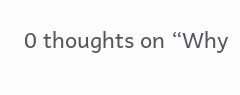0 thoughts on “Why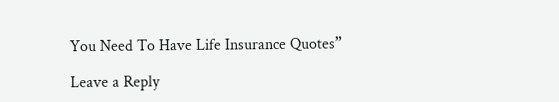You Need To Have Life Insurance Quotes”

Leave a Reply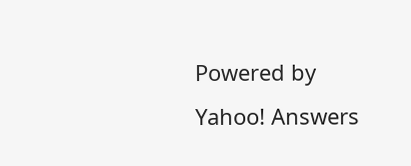Powered by Yahoo! Answers